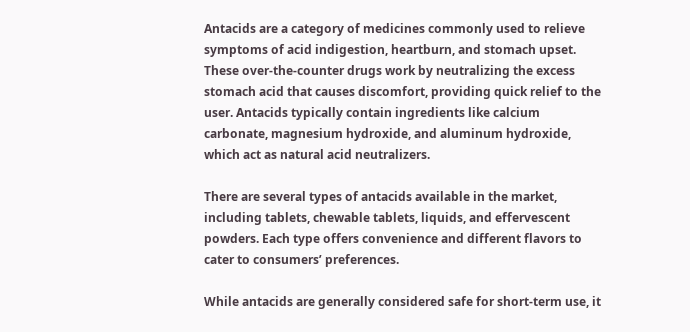Antacids are a category of medicines commonly used to relieve symptoms of acid indigestion, heartburn, and stomach upset. These over-the-counter drugs work by neutralizing the excess stomach acid that causes discomfort, providing quick relief to the user. Antacids typically contain ingredients like calcium carbonate, magnesium hydroxide, and aluminum hydroxide, which act as natural acid neutralizers.

There are several types of antacids available in the market, including tablets, chewable tablets, liquids, and effervescent powders. Each type offers convenience and different flavors to cater to consumers’ preferences.

While antacids are generally considered safe for short-term use, it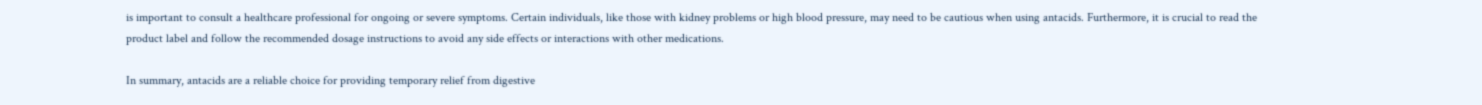is important to consult a healthcare professional for ongoing or severe symptoms. Certain individuals, like those with kidney problems or high blood pressure, may need to be cautious when using antacids. Furthermore, it is crucial to read the product label and follow the recommended dosage instructions to avoid any side effects or interactions with other medications.

In summary, antacids are a reliable choice for providing temporary relief from digestive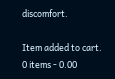discomfort.

Item added to cart.
0 items - 0.00